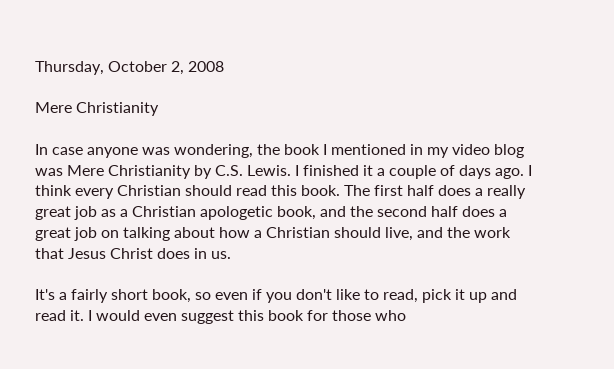Thursday, October 2, 2008

Mere Christianity

In case anyone was wondering, the book I mentioned in my video blog was Mere Christianity by C.S. Lewis. I finished it a couple of days ago. I think every Christian should read this book. The first half does a really great job as a Christian apologetic book, and the second half does a great job on talking about how a Christian should live, and the work that Jesus Christ does in us.

It's a fairly short book, so even if you don't like to read, pick it up and read it. I would even suggest this book for those who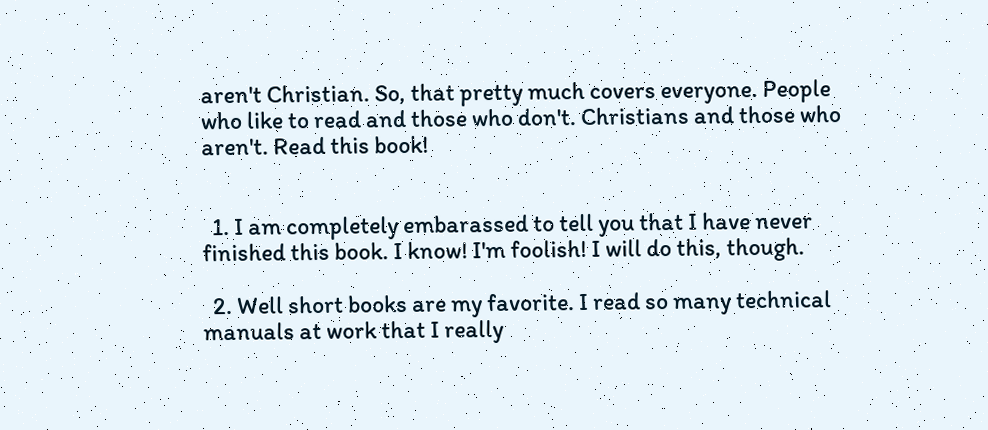aren't Christian. So, that pretty much covers everyone. People who like to read and those who don't. Christians and those who aren't. Read this book!


  1. I am completely embarassed to tell you that I have never finished this book. I know! I'm foolish! I will do this, though.

  2. Well short books are my favorite. I read so many technical manuals at work that I really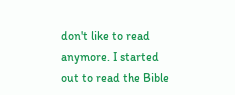don't like to read anymore. I started out to read the Bible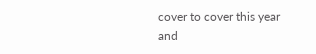cover to cover this year and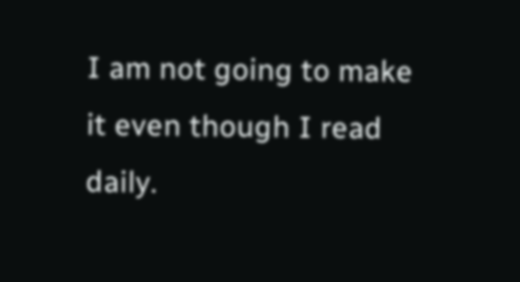I am not going to make it even though I read daily.